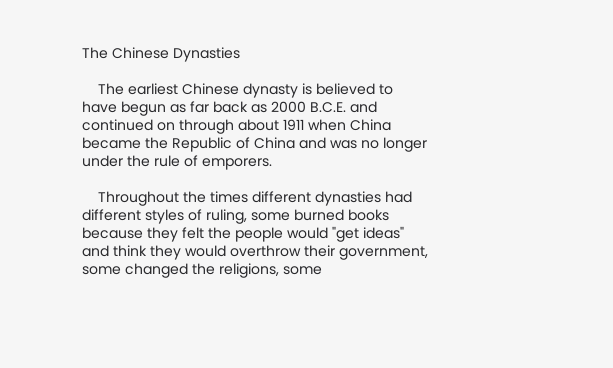The Chinese Dynasties

    The earliest Chinese dynasty is believed to have begun as far back as 2000 B.C.E. and continued on through about 1911 when China became the Republic of China and was no longer under the rule of emporers.

    Throughout the times different dynasties had different styles of ruling, some burned books because they felt the people would "get ideas" and think they would overthrow their government, some changed the religions, some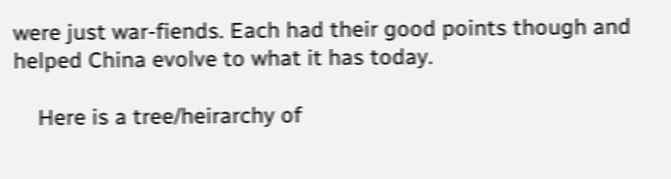were just war-fiends. Each had their good points though and helped China evolve to what it has today.

    Here is a tree/heirarchy of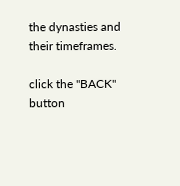the dynasties and their timeframes.

click the "BACK" button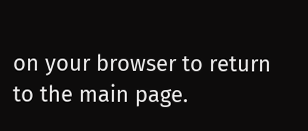on your browser to return to the main page.